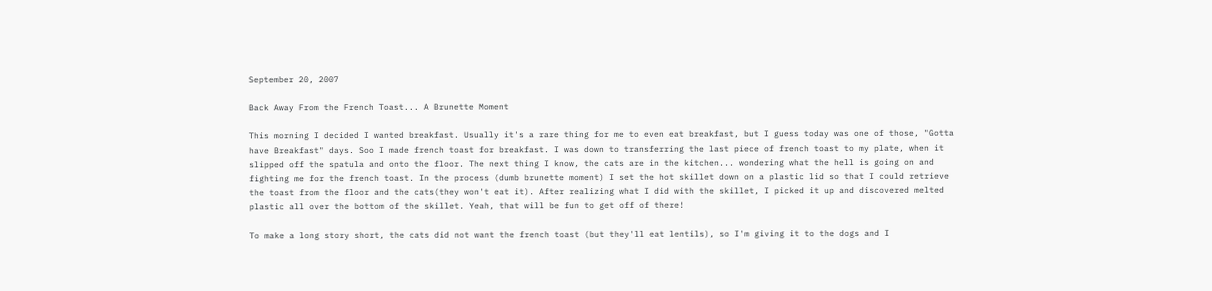September 20, 2007

Back Away From the French Toast... A Brunette Moment

This morning I decided I wanted breakfast. Usually it's a rare thing for me to even eat breakfast, but I guess today was one of those, "Gotta have Breakfast" days. Soo I made french toast for breakfast. I was down to transferring the last piece of french toast to my plate, when it slipped off the spatula and onto the floor. The next thing I know, the cats are in the kitchen... wondering what the hell is going on and fighting me for the french toast. In the process (dumb brunette moment) I set the hot skillet down on a plastic lid so that I could retrieve the toast from the floor and the cats(they won't eat it). After realizing what I did with the skillet, I picked it up and discovered melted plastic all over the bottom of the skillet. Yeah, that will be fun to get off of there!

To make a long story short, the cats did not want the french toast (but they'll eat lentils), so I'm giving it to the dogs and I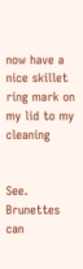now have a nice skillet ring mark on my lid to my cleaning


See. Brunettes can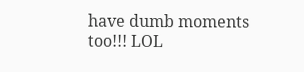have dumb moments too!!! LOL